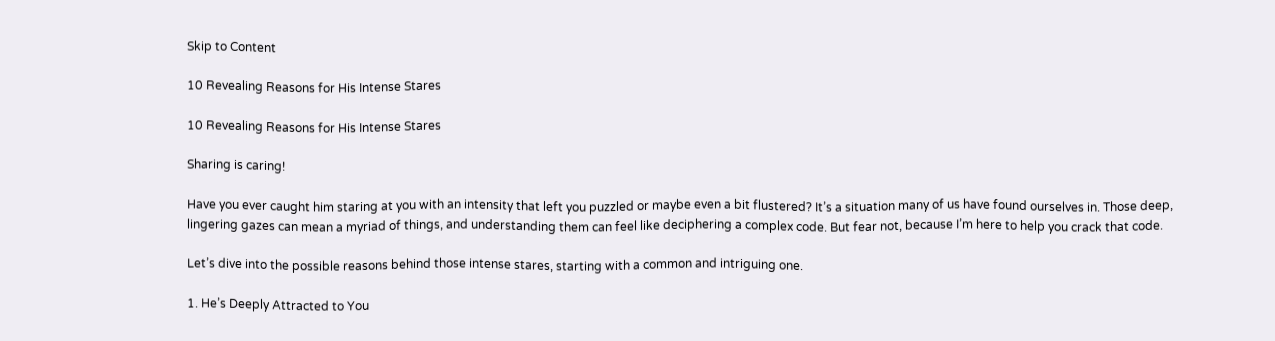Skip to Content

10 Revealing Reasons for His Intense Stares

10 Revealing Reasons for His Intense Stares

Sharing is caring!

Have you ever caught him staring at you with an intensity that left you puzzled or maybe even a bit flustered? It’s a situation many of us have found ourselves in. Those deep, lingering gazes can mean a myriad of things, and understanding them can feel like deciphering a complex code. But fear not, because I’m here to help you crack that code.

Let’s dive into the possible reasons behind those intense stares, starting with a common and intriguing one.

1. He’s Deeply Attracted to You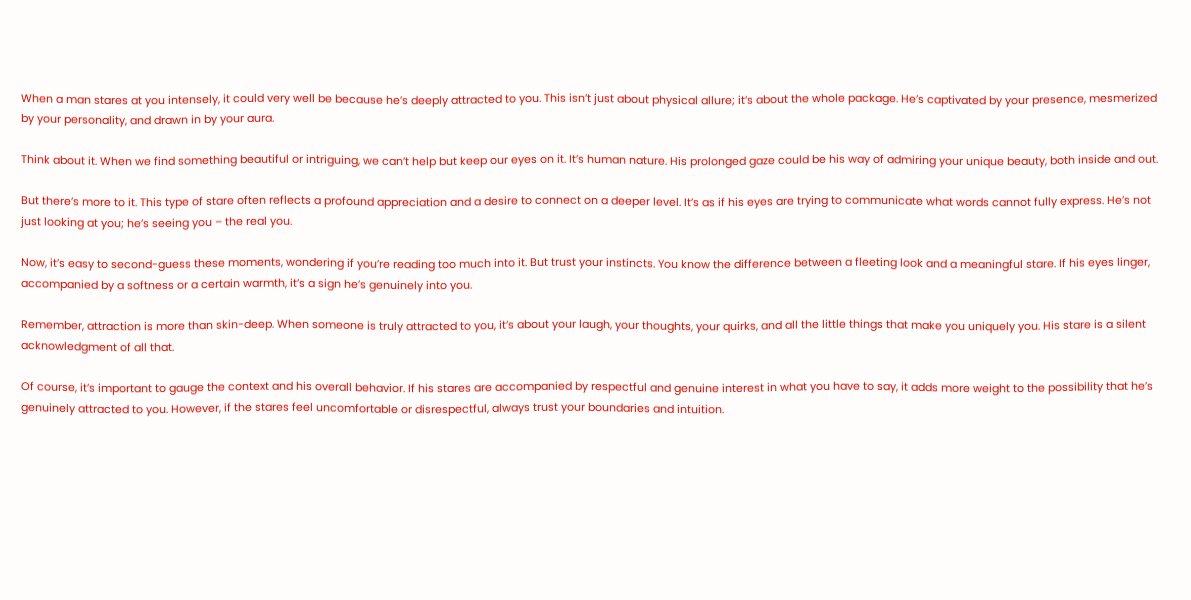When a man stares at you intensely, it could very well be because he’s deeply attracted to you. This isn’t just about physical allure; it’s about the whole package. He’s captivated by your presence, mesmerized by your personality, and drawn in by your aura.

Think about it. When we find something beautiful or intriguing, we can’t help but keep our eyes on it. It’s human nature. His prolonged gaze could be his way of admiring your unique beauty, both inside and out.

But there’s more to it. This type of stare often reflects a profound appreciation and a desire to connect on a deeper level. It’s as if his eyes are trying to communicate what words cannot fully express. He’s not just looking at you; he’s seeing you – the real you.

Now, it’s easy to second-guess these moments, wondering if you’re reading too much into it. But trust your instincts. You know the difference between a fleeting look and a meaningful stare. If his eyes linger, accompanied by a softness or a certain warmth, it’s a sign he’s genuinely into you.

Remember, attraction is more than skin-deep. When someone is truly attracted to you, it’s about your laugh, your thoughts, your quirks, and all the little things that make you uniquely you. His stare is a silent acknowledgment of all that.

Of course, it’s important to gauge the context and his overall behavior. If his stares are accompanied by respectful and genuine interest in what you have to say, it adds more weight to the possibility that he’s genuinely attracted to you. However, if the stares feel uncomfortable or disrespectful, always trust your boundaries and intuition.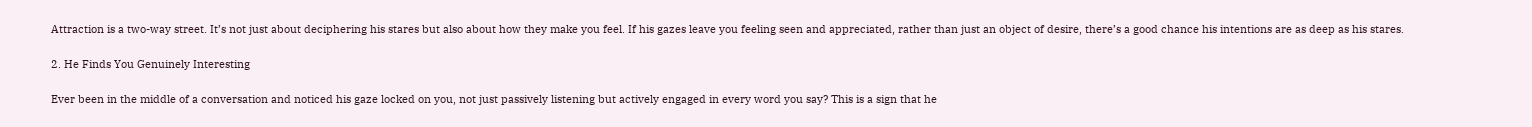Attraction is a two-way street. It’s not just about deciphering his stares but also about how they make you feel. If his gazes leave you feeling seen and appreciated, rather than just an object of desire, there’s a good chance his intentions are as deep as his stares.

2. He Finds You Genuinely Interesting

Ever been in the middle of a conversation and noticed his gaze locked on you, not just passively listening but actively engaged in every word you say? This is a sign that he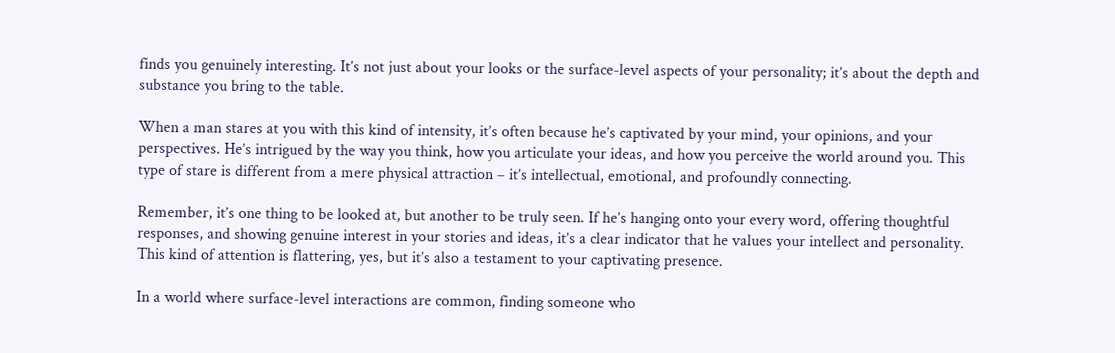finds you genuinely interesting. It’s not just about your looks or the surface-level aspects of your personality; it’s about the depth and substance you bring to the table.

When a man stares at you with this kind of intensity, it’s often because he’s captivated by your mind, your opinions, and your perspectives. He’s intrigued by the way you think, how you articulate your ideas, and how you perceive the world around you. This type of stare is different from a mere physical attraction – it’s intellectual, emotional, and profoundly connecting.

Remember, it’s one thing to be looked at, but another to be truly seen. If he’s hanging onto your every word, offering thoughtful responses, and showing genuine interest in your stories and ideas, it’s a clear indicator that he values your intellect and personality. This kind of attention is flattering, yes, but it’s also a testament to your captivating presence.

In a world where surface-level interactions are common, finding someone who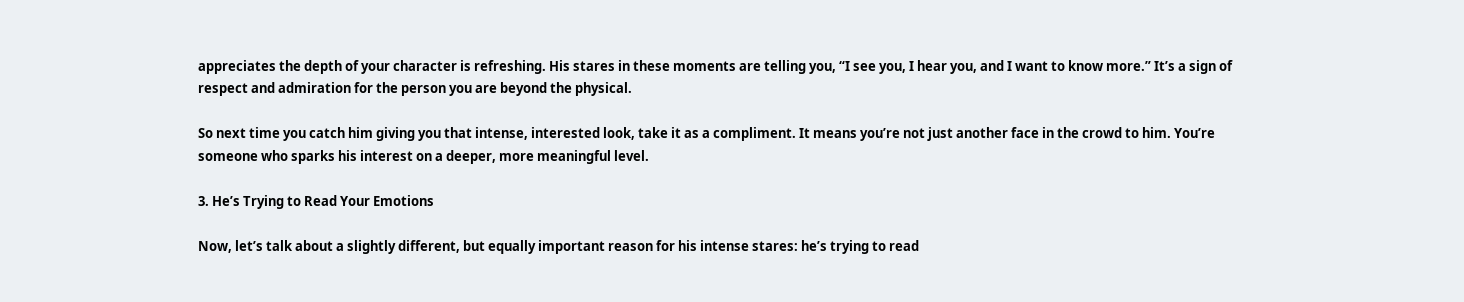appreciates the depth of your character is refreshing. His stares in these moments are telling you, “I see you, I hear you, and I want to know more.” It’s a sign of respect and admiration for the person you are beyond the physical.

So next time you catch him giving you that intense, interested look, take it as a compliment. It means you’re not just another face in the crowd to him. You’re someone who sparks his interest on a deeper, more meaningful level.

3. He’s Trying to Read Your Emotions

Now, let’s talk about a slightly different, but equally important reason for his intense stares: he’s trying to read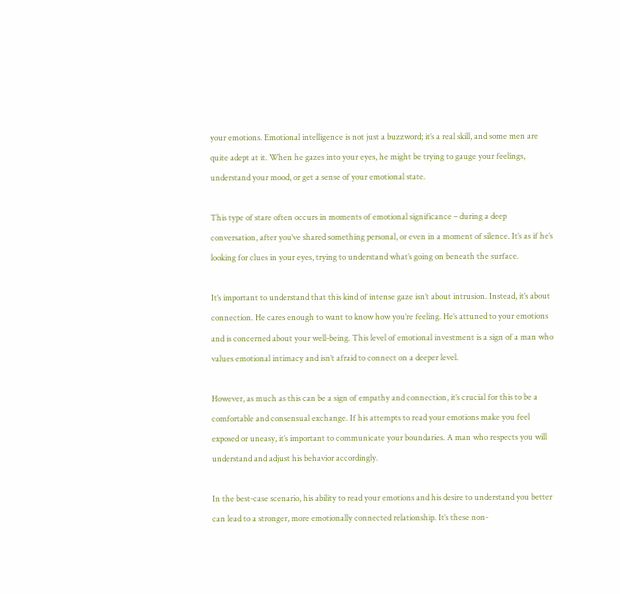your emotions. Emotional intelligence is not just a buzzword; it’s a real skill, and some men are quite adept at it. When he gazes into your eyes, he might be trying to gauge your feelings, understand your mood, or get a sense of your emotional state.

This type of stare often occurs in moments of emotional significance – during a deep conversation, after you’ve shared something personal, or even in a moment of silence. It’s as if he’s looking for clues in your eyes, trying to understand what’s going on beneath the surface.

It’s important to understand that this kind of intense gaze isn’t about intrusion. Instead, it’s about connection. He cares enough to want to know how you’re feeling. He’s attuned to your emotions and is concerned about your well-being. This level of emotional investment is a sign of a man who values emotional intimacy and isn’t afraid to connect on a deeper level.

However, as much as this can be a sign of empathy and connection, it’s crucial for this to be a comfortable and consensual exchange. If his attempts to read your emotions make you feel exposed or uneasy, it’s important to communicate your boundaries. A man who respects you will understand and adjust his behavior accordingly.

In the best-case scenario, his ability to read your emotions and his desire to understand you better can lead to a stronger, more emotionally connected relationship. It’s these non-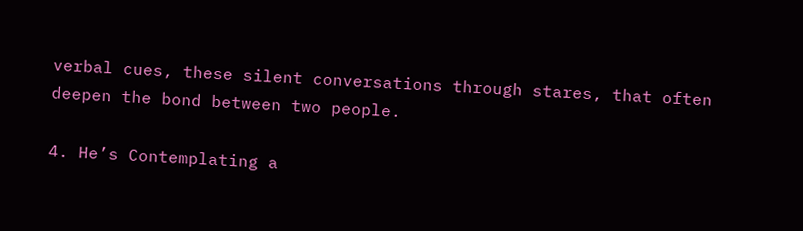verbal cues, these silent conversations through stares, that often deepen the bond between two people.

4. He’s Contemplating a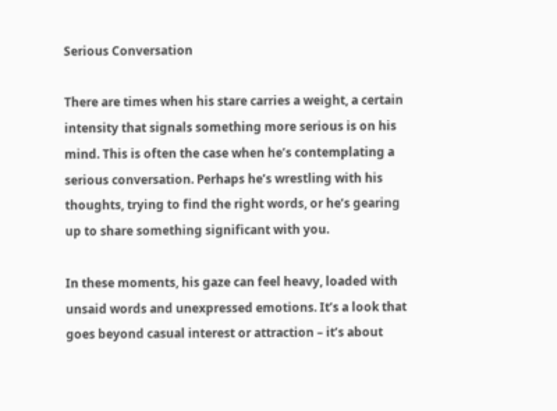Serious Conversation

There are times when his stare carries a weight, a certain intensity that signals something more serious is on his mind. This is often the case when he’s contemplating a serious conversation. Perhaps he’s wrestling with his thoughts, trying to find the right words, or he’s gearing up to share something significant with you.

In these moments, his gaze can feel heavy, loaded with unsaid words and unexpressed emotions. It’s a look that goes beyond casual interest or attraction – it’s about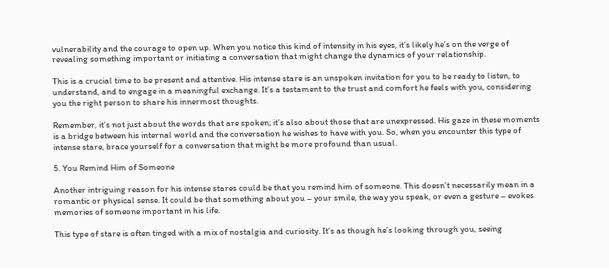vulnerability and the courage to open up. When you notice this kind of intensity in his eyes, it’s likely he’s on the verge of revealing something important or initiating a conversation that might change the dynamics of your relationship.

This is a crucial time to be present and attentive. His intense stare is an unspoken invitation for you to be ready to listen, to understand, and to engage in a meaningful exchange. It’s a testament to the trust and comfort he feels with you, considering you the right person to share his innermost thoughts.

Remember, it’s not just about the words that are spoken; it’s also about those that are unexpressed. His gaze in these moments is a bridge between his internal world and the conversation he wishes to have with you. So, when you encounter this type of intense stare, brace yourself for a conversation that might be more profound than usual.

5. You Remind Him of Someone

Another intriguing reason for his intense stares could be that you remind him of someone. This doesn’t necessarily mean in a romantic or physical sense. It could be that something about you – your smile, the way you speak, or even a gesture – evokes memories of someone important in his life.

This type of stare is often tinged with a mix of nostalgia and curiosity. It’s as though he’s looking through you, seeing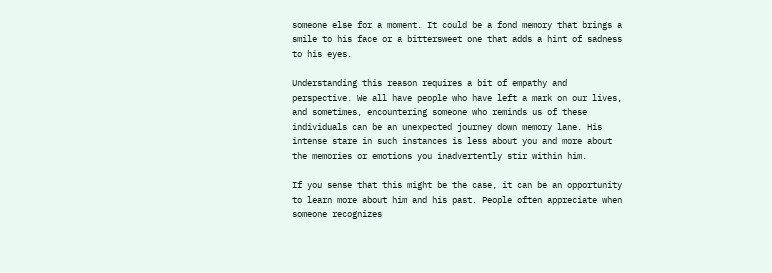someone else for a moment. It could be a fond memory that brings a smile to his face or a bittersweet one that adds a hint of sadness to his eyes.

Understanding this reason requires a bit of empathy and perspective. We all have people who have left a mark on our lives, and sometimes, encountering someone who reminds us of these individuals can be an unexpected journey down memory lane. His intense stare in such instances is less about you and more about the memories or emotions you inadvertently stir within him.

If you sense that this might be the case, it can be an opportunity to learn more about him and his past. People often appreciate when someone recognizes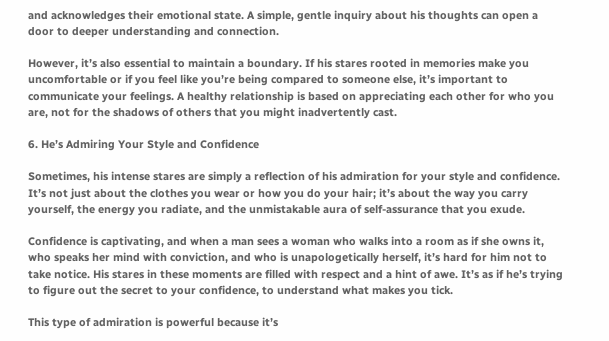and acknowledges their emotional state. A simple, gentle inquiry about his thoughts can open a door to deeper understanding and connection.

However, it’s also essential to maintain a boundary. If his stares rooted in memories make you uncomfortable or if you feel like you’re being compared to someone else, it’s important to communicate your feelings. A healthy relationship is based on appreciating each other for who you are, not for the shadows of others that you might inadvertently cast.

6. He’s Admiring Your Style and Confidence

Sometimes, his intense stares are simply a reflection of his admiration for your style and confidence. It’s not just about the clothes you wear or how you do your hair; it’s about the way you carry yourself, the energy you radiate, and the unmistakable aura of self-assurance that you exude.

Confidence is captivating, and when a man sees a woman who walks into a room as if she owns it, who speaks her mind with conviction, and who is unapologetically herself, it’s hard for him not to take notice. His stares in these moments are filled with respect and a hint of awe. It’s as if he’s trying to figure out the secret to your confidence, to understand what makes you tick.

This type of admiration is powerful because it’s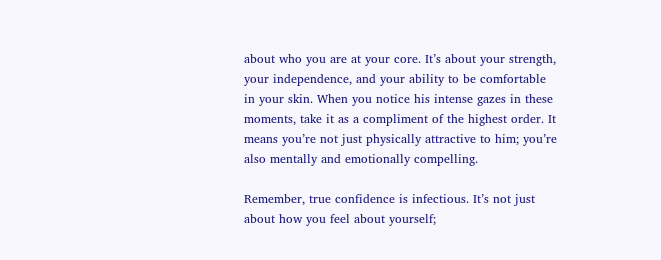about who you are at your core. It’s about your strength, your independence, and your ability to be comfortable in your skin. When you notice his intense gazes in these moments, take it as a compliment of the highest order. It means you’re not just physically attractive to him; you’re also mentally and emotionally compelling.

Remember, true confidence is infectious. It’s not just about how you feel about yourself;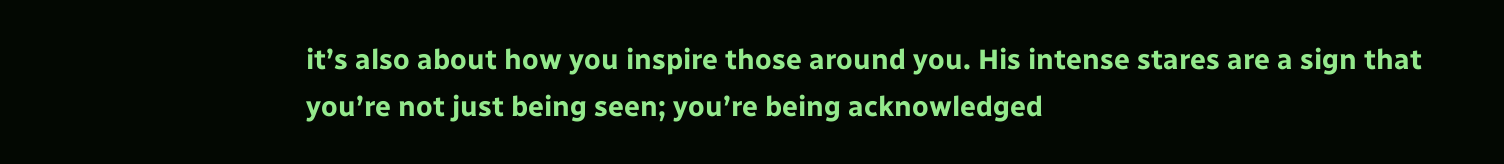it’s also about how you inspire those around you. His intense stares are a sign that you’re not just being seen; you’re being acknowledged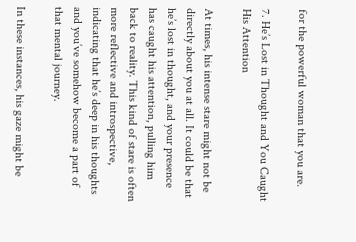for the powerful woman that you are.

7. He’s Lost in Thought and You Caught His Attention

At times, his intense stare might not be directly about you at all. It could be that he’s lost in thought, and your presence has caught his attention, pulling him back to reality. This kind of stare is often more reflective and introspective, indicating that he’s deep in his thoughts and you’ve somehow become a part of that mental journey.

In these instances, his gaze might be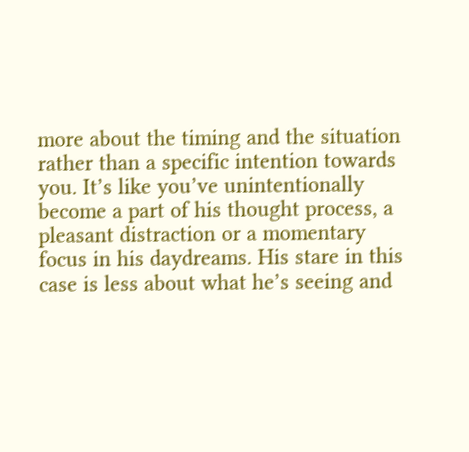more about the timing and the situation rather than a specific intention towards you. It’s like you’ve unintentionally become a part of his thought process, a pleasant distraction or a momentary focus in his daydreams. His stare in this case is less about what he’s seeing and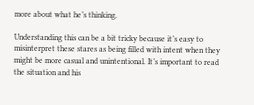more about what he’s thinking.

Understanding this can be a bit tricky because it’s easy to misinterpret these stares as being filled with intent when they might be more casual and unintentional. It’s important to read the situation and his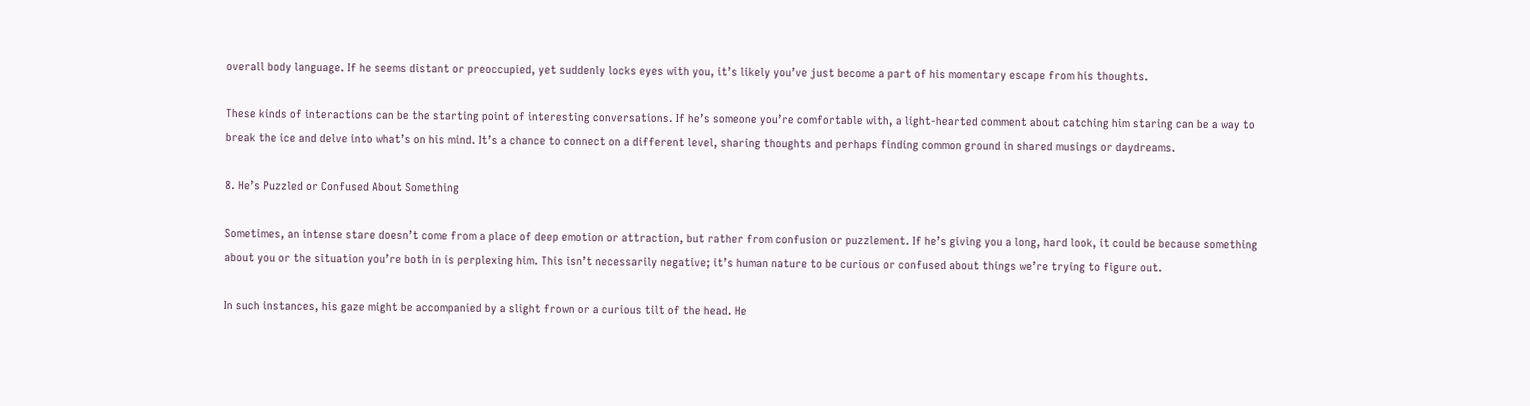overall body language. If he seems distant or preoccupied, yet suddenly locks eyes with you, it’s likely you’ve just become a part of his momentary escape from his thoughts.

These kinds of interactions can be the starting point of interesting conversations. If he’s someone you’re comfortable with, a light-hearted comment about catching him staring can be a way to break the ice and delve into what’s on his mind. It’s a chance to connect on a different level, sharing thoughts and perhaps finding common ground in shared musings or daydreams.

8. He’s Puzzled or Confused About Something

Sometimes, an intense stare doesn’t come from a place of deep emotion or attraction, but rather from confusion or puzzlement. If he’s giving you a long, hard look, it could be because something about you or the situation you’re both in is perplexing him. This isn’t necessarily negative; it’s human nature to be curious or confused about things we’re trying to figure out.

In such instances, his gaze might be accompanied by a slight frown or a curious tilt of the head. He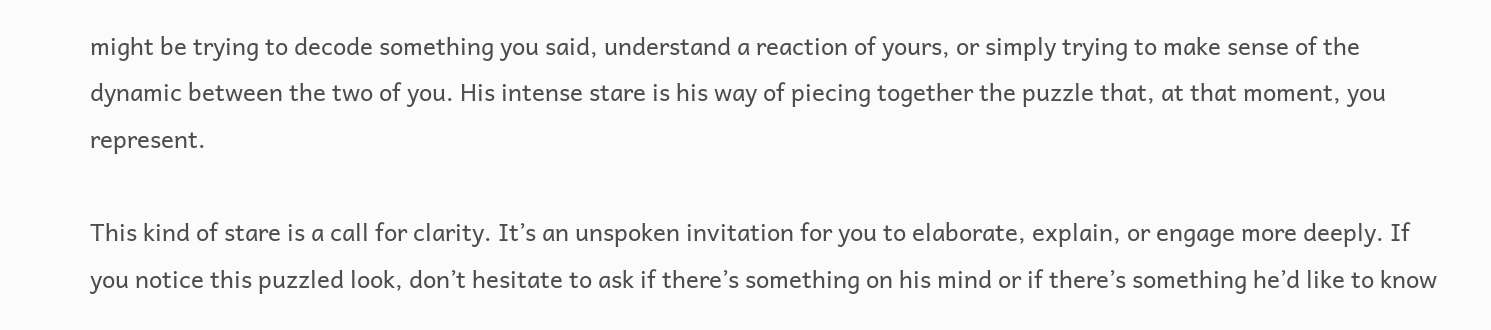might be trying to decode something you said, understand a reaction of yours, or simply trying to make sense of the dynamic between the two of you. His intense stare is his way of piecing together the puzzle that, at that moment, you represent.

This kind of stare is a call for clarity. It’s an unspoken invitation for you to elaborate, explain, or engage more deeply. If you notice this puzzled look, don’t hesitate to ask if there’s something on his mind or if there’s something he’d like to know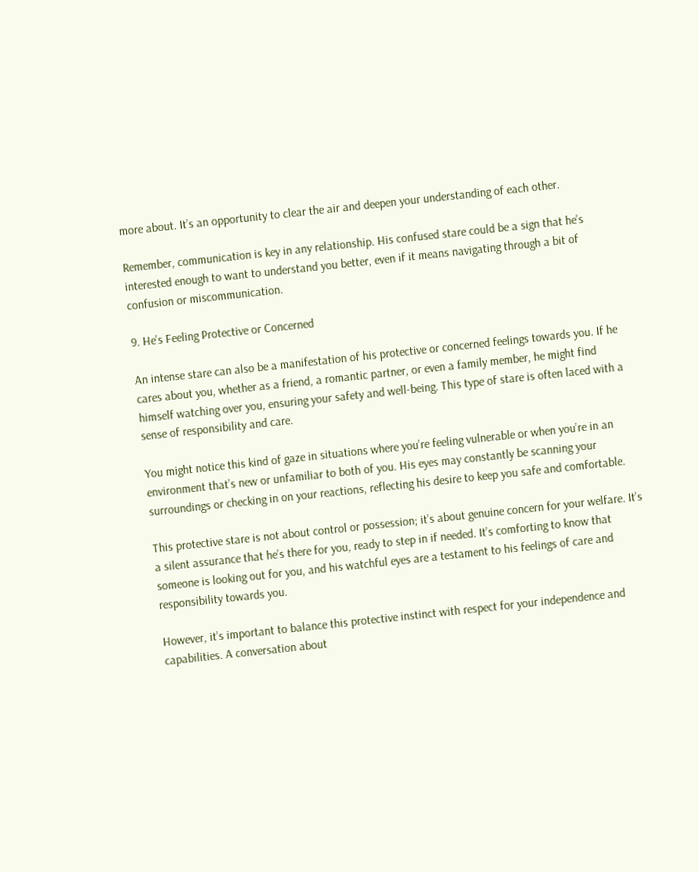more about. It’s an opportunity to clear the air and deepen your understanding of each other.

Remember, communication is key in any relationship. His confused stare could be a sign that he’s interested enough to want to understand you better, even if it means navigating through a bit of confusion or miscommunication.

9. He’s Feeling Protective or Concerned

An intense stare can also be a manifestation of his protective or concerned feelings towards you. If he cares about you, whether as a friend, a romantic partner, or even a family member, he might find himself watching over you, ensuring your safety and well-being. This type of stare is often laced with a sense of responsibility and care.

You might notice this kind of gaze in situations where you’re feeling vulnerable or when you’re in an environment that’s new or unfamiliar to both of you. His eyes may constantly be scanning your surroundings or checking in on your reactions, reflecting his desire to keep you safe and comfortable.

This protective stare is not about control or possession; it’s about genuine concern for your welfare. It’s a silent assurance that he’s there for you, ready to step in if needed. It’s comforting to know that someone is looking out for you, and his watchful eyes are a testament to his feelings of care and responsibility towards you.

However, it’s important to balance this protective instinct with respect for your independence and capabilities. A conversation about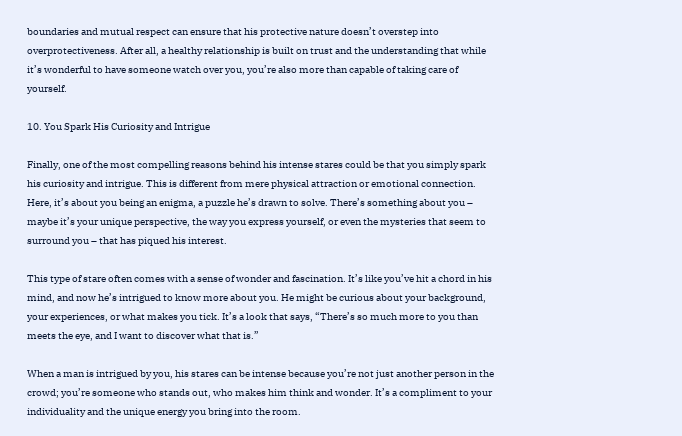boundaries and mutual respect can ensure that his protective nature doesn’t overstep into overprotectiveness. After all, a healthy relationship is built on trust and the understanding that while it’s wonderful to have someone watch over you, you’re also more than capable of taking care of yourself.

10. You Spark His Curiosity and Intrigue

Finally, one of the most compelling reasons behind his intense stares could be that you simply spark his curiosity and intrigue. This is different from mere physical attraction or emotional connection. Here, it’s about you being an enigma, a puzzle he’s drawn to solve. There’s something about you – maybe it’s your unique perspective, the way you express yourself, or even the mysteries that seem to surround you – that has piqued his interest.

This type of stare often comes with a sense of wonder and fascination. It’s like you’ve hit a chord in his mind, and now he’s intrigued to know more about you. He might be curious about your background, your experiences, or what makes you tick. It’s a look that says, “There’s so much more to you than meets the eye, and I want to discover what that is.”

When a man is intrigued by you, his stares can be intense because you’re not just another person in the crowd; you’re someone who stands out, who makes him think and wonder. It’s a compliment to your individuality and the unique energy you bring into the room.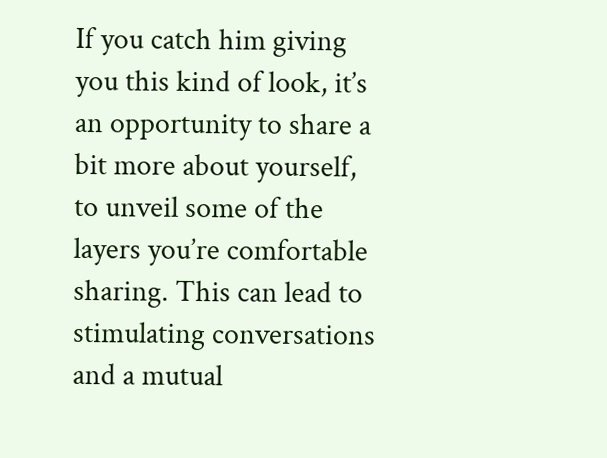If you catch him giving you this kind of look, it’s an opportunity to share a bit more about yourself, to unveil some of the layers you’re comfortable sharing. This can lead to stimulating conversations and a mutual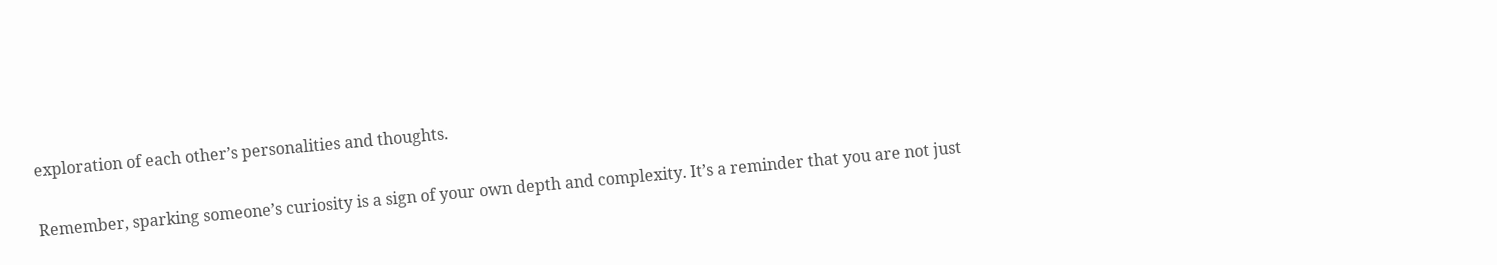exploration of each other’s personalities and thoughts.

Remember, sparking someone’s curiosity is a sign of your own depth and complexity. It’s a reminder that you are not just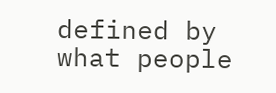defined by what people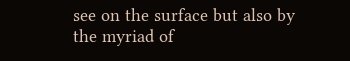see on the surface but also by the myriad of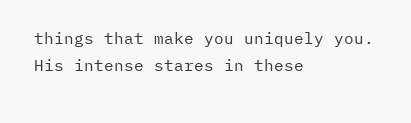things that make you uniquely you. His intense stares in these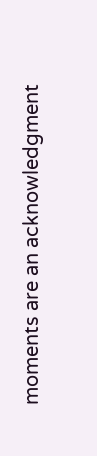moments are an acknowledgment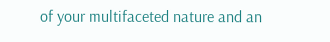of your multifaceted nature and an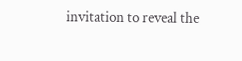invitation to reveal the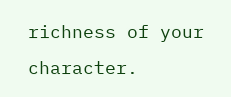richness of your character.